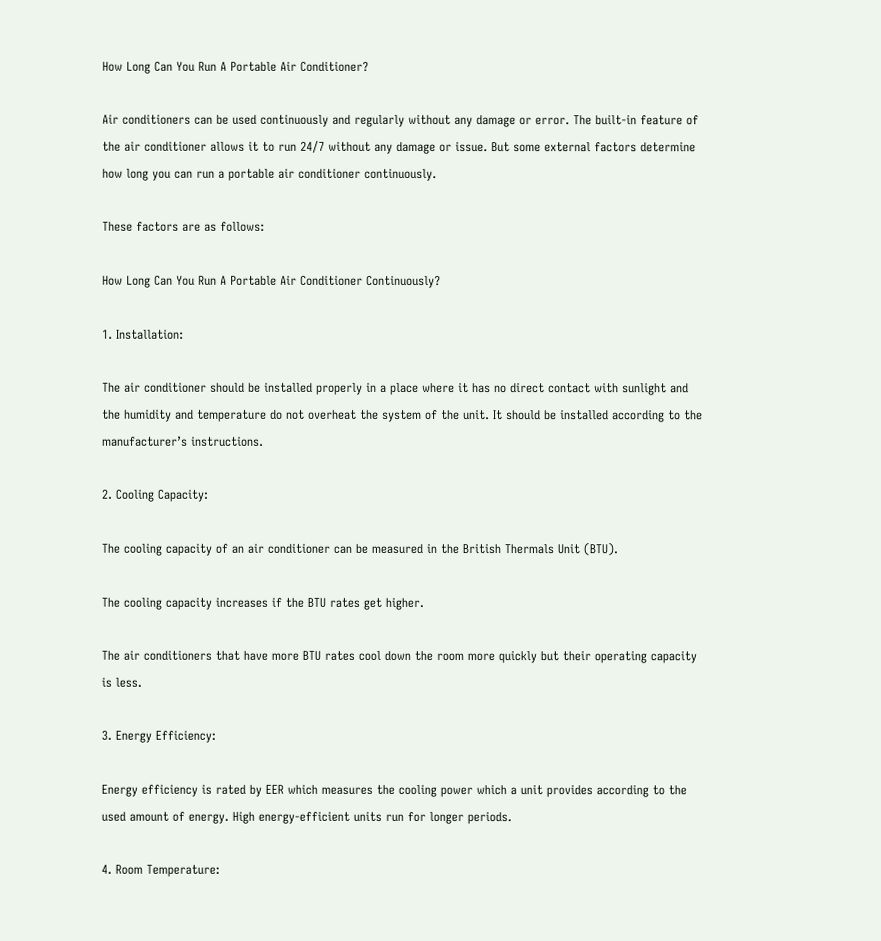How Long Can You Run A Portable Air Conditioner?

Air conditioners can be used continuously and regularly without any damage or error. The built-in feature of the air conditioner allows it to run 24/7 without any damage or issue. But some external factors determine how long you can run a portable air conditioner continuously.

These factors are as follows:

How Long Can You Run A Portable Air Conditioner Continuously?

1. Installation:

The air conditioner should be installed properly in a place where it has no direct contact with sunlight and the humidity and temperature do not overheat the system of the unit. It should be installed according to the manufacturer’s instructions.

2. Cooling Capacity:

The cooling capacity of an air conditioner can be measured in the British Thermals Unit (BTU).

The cooling capacity increases if the BTU rates get higher.

The air conditioners that have more BTU rates cool down the room more quickly but their operating capacity is less.

3. Energy Efficiency:

Energy efficiency is rated by EER which measures the cooling power which a unit provides according to the used amount of energy. High energy-efficient units run for longer periods.

4. Room Temperature: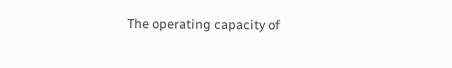The operating capacity of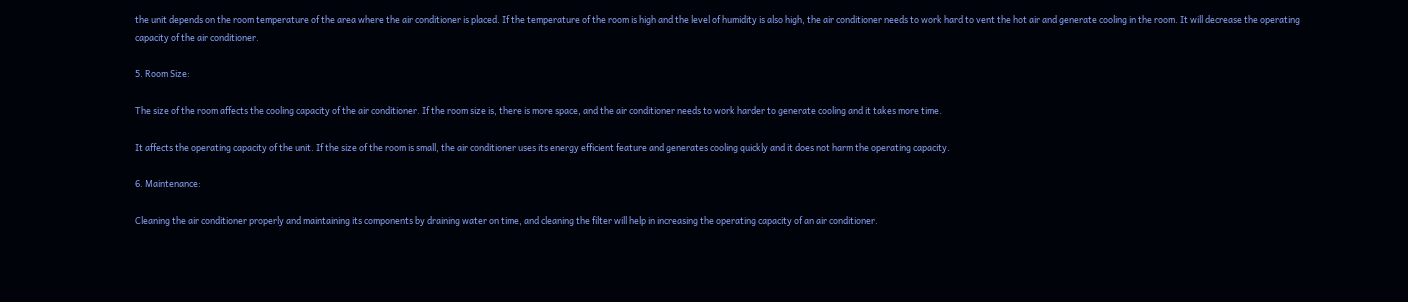the unit depends on the room temperature of the area where the air conditioner is placed. If the temperature of the room is high and the level of humidity is also high, the air conditioner needs to work hard to vent the hot air and generate cooling in the room. It will decrease the operating capacity of the air conditioner.

5. Room Size:

The size of the room affects the cooling capacity of the air conditioner. If the room size is, there is more space, and the air conditioner needs to work harder to generate cooling and it takes more time.

It affects the operating capacity of the unit. If the size of the room is small, the air conditioner uses its energy efficient feature and generates cooling quickly and it does not harm the operating capacity.

6. Maintenance:

Cleaning the air conditioner properly and maintaining its components by draining water on time, and cleaning the filter will help in increasing the operating capacity of an air conditioner.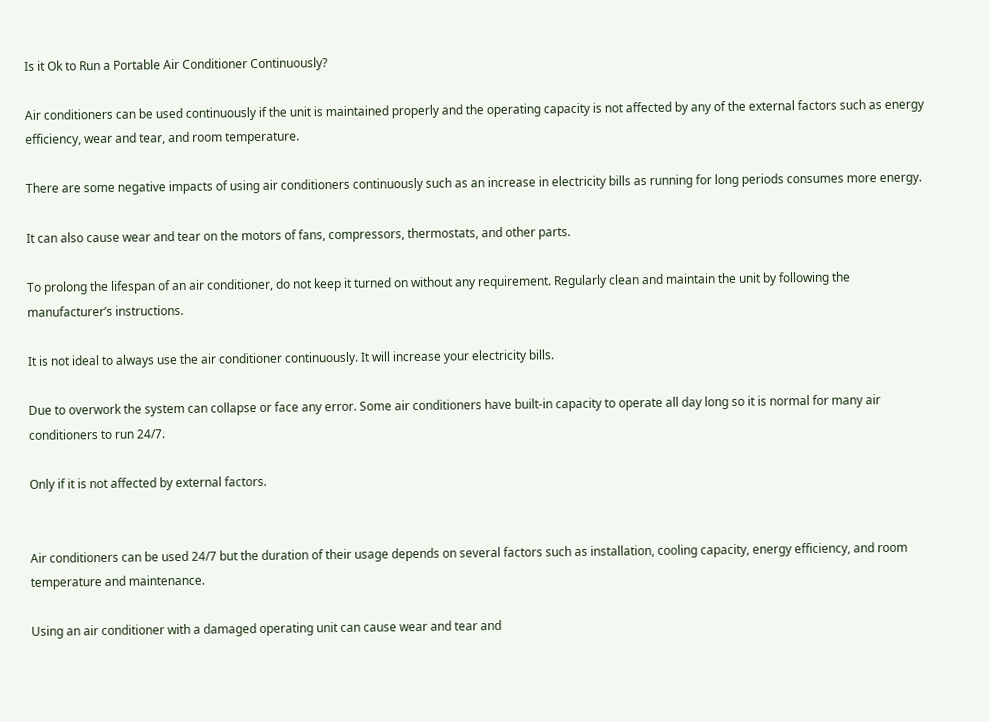Is it Ok to Run a Portable Air Conditioner Continuously?

Air conditioners can be used continuously if the unit is maintained properly and the operating capacity is not affected by any of the external factors such as energy efficiency, wear and tear, and room temperature.

There are some negative impacts of using air conditioners continuously such as an increase in electricity bills as running for long periods consumes more energy.

It can also cause wear and tear on the motors of fans, compressors, thermostats, and other parts.

To prolong the lifespan of an air conditioner, do not keep it turned on without any requirement. Regularly clean and maintain the unit by following the manufacturer’s instructions.

It is not ideal to always use the air conditioner continuously. It will increase your electricity bills.

Due to overwork the system can collapse or face any error. Some air conditioners have built-in capacity to operate all day long so it is normal for many air conditioners to run 24/7.

Only if it is not affected by external factors.


Air conditioners can be used 24/7 but the duration of their usage depends on several factors such as installation, cooling capacity, energy efficiency, and room temperature and maintenance.

Using an air conditioner with a damaged operating unit can cause wear and tear and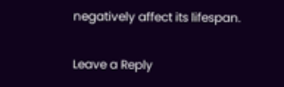negatively affect its lifespan.

Leave a Reply